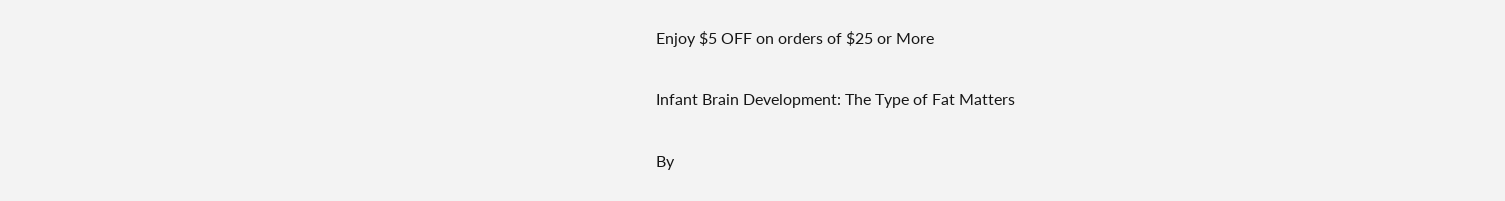Enjoy $5 OFF on orders of $25 or More

Infant Brain Development: The Type of Fat Matters

By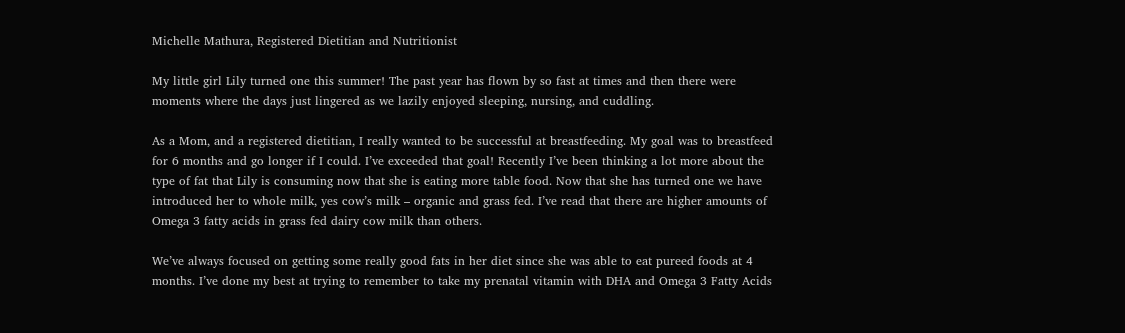Michelle Mathura, Registered Dietitian and Nutritionist

My little girl Lily turned one this summer! The past year has flown by so fast at times and then there were moments where the days just lingered as we lazily enjoyed sleeping, nursing, and cuddling.

As a Mom, and a registered dietitian, I really wanted to be successful at breastfeeding. My goal was to breastfeed for 6 months and go longer if I could. I’ve exceeded that goal! Recently I’ve been thinking a lot more about the type of fat that Lily is consuming now that she is eating more table food. Now that she has turned one we have introduced her to whole milk, yes cow’s milk – organic and grass fed. I’ve read that there are higher amounts of Omega 3 fatty acids in grass fed dairy cow milk than others.

We’ve always focused on getting some really good fats in her diet since she was able to eat pureed foods at 4 months. I’ve done my best at trying to remember to take my prenatal vitamin with DHA and Omega 3 Fatty Acids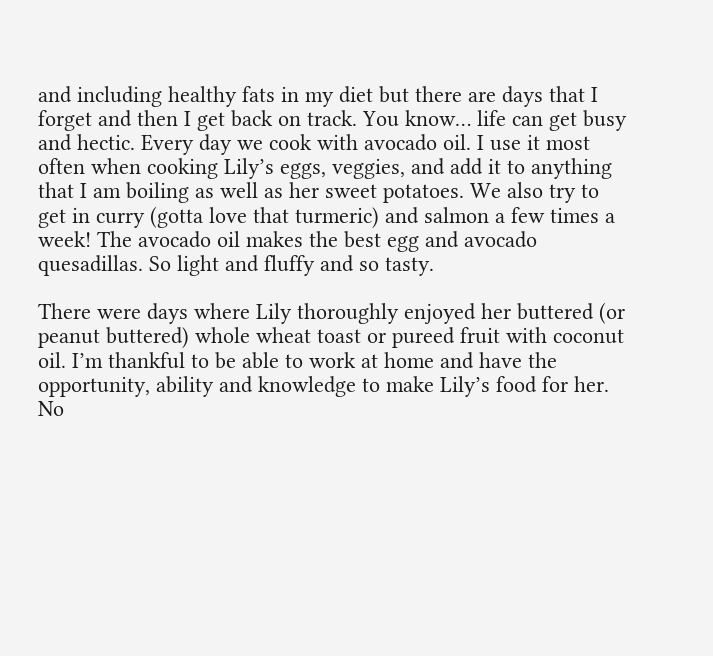and including healthy fats in my diet but there are days that I forget and then I get back on track. You know… life can get busy and hectic. Every day we cook with avocado oil. I use it most often when cooking Lily’s eggs, veggies, and add it to anything that I am boiling as well as her sweet potatoes. We also try to get in curry (gotta love that turmeric) and salmon a few times a week! The avocado oil makes the best egg and avocado quesadillas. So light and fluffy and so tasty.

There were days where Lily thoroughly enjoyed her buttered (or peanut buttered) whole wheat toast or pureed fruit with coconut oil. I’m thankful to be able to work at home and have the opportunity, ability and knowledge to make Lily’s food for her. No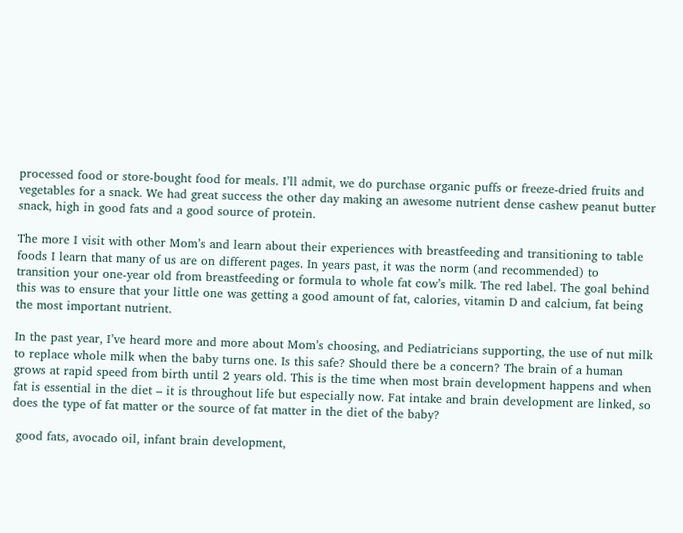processed food or store-bought food for meals. I’ll admit, we do purchase organic puffs or freeze-dried fruits and vegetables for a snack. We had great success the other day making an awesome nutrient dense cashew peanut butter snack, high in good fats and a good source of protein.

The more I visit with other Mom’s and learn about their experiences with breastfeeding and transitioning to table foods I learn that many of us are on different pages. In years past, it was the norm (and recommended) to transition your one-year old from breastfeeding or formula to whole fat cow’s milk. The red label. The goal behind this was to ensure that your little one was getting a good amount of fat, calories, vitamin D and calcium, fat being the most important nutrient.

In the past year, I’ve heard more and more about Mom’s choosing, and Pediatricians supporting, the use of nut milk to replace whole milk when the baby turns one. Is this safe? Should there be a concern? The brain of a human grows at rapid speed from birth until 2 years old. This is the time when most brain development happens and when fat is essential in the diet – it is throughout life but especially now. Fat intake and brain development are linked, so does the type of fat matter or the source of fat matter in the diet of the baby?

 good fats, avocado oil, infant brain development,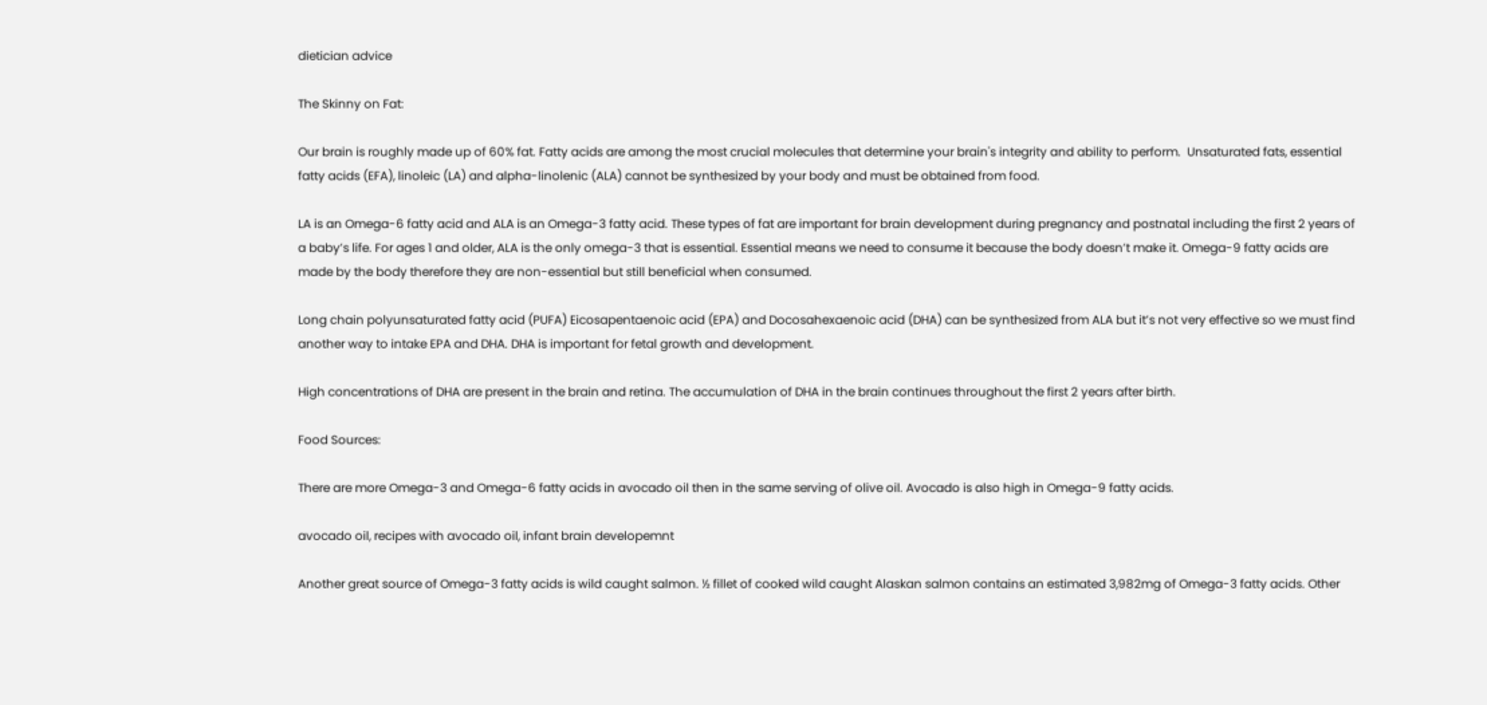dietician advice

The Skinny on Fat:

Our brain is roughly made up of 60% fat. Fatty acids are among the most crucial molecules that determine your brain's integrity and ability to perform.  Unsaturated fats, essential fatty acids (EFA), linoleic (LA) and alpha-linolenic (ALA) cannot be synthesized by your body and must be obtained from food.

LA is an Omega-6 fatty acid and ALA is an Omega-3 fatty acid. These types of fat are important for brain development during pregnancy and postnatal including the first 2 years of a baby’s life. For ages 1 and older, ALA is the only omega-3 that is essential. Essential means we need to consume it because the body doesn’t make it. Omega-9 fatty acids are made by the body therefore they are non-essential but still beneficial when consumed.

Long chain polyunsaturated fatty acid (PUFA) Eicosapentaenoic acid (EPA) and Docosahexaenoic acid (DHA) can be synthesized from ALA but it’s not very effective so we must find another way to intake EPA and DHA. DHA is important for fetal growth and development.

High concentrations of DHA are present in the brain and retina. The accumulation of DHA in the brain continues throughout the first 2 years after birth.

Food Sources:

There are more Omega-3 and Omega-6 fatty acids in avocado oil then in the same serving of olive oil. Avocado is also high in Omega-9 fatty acids.

avocado oil, recipes with avocado oil, infant brain developemnt

Another great source of Omega-3 fatty acids is wild caught salmon. ½ fillet of cooked wild caught Alaskan salmon contains an estimated 3,982mg of Omega-3 fatty acids. Other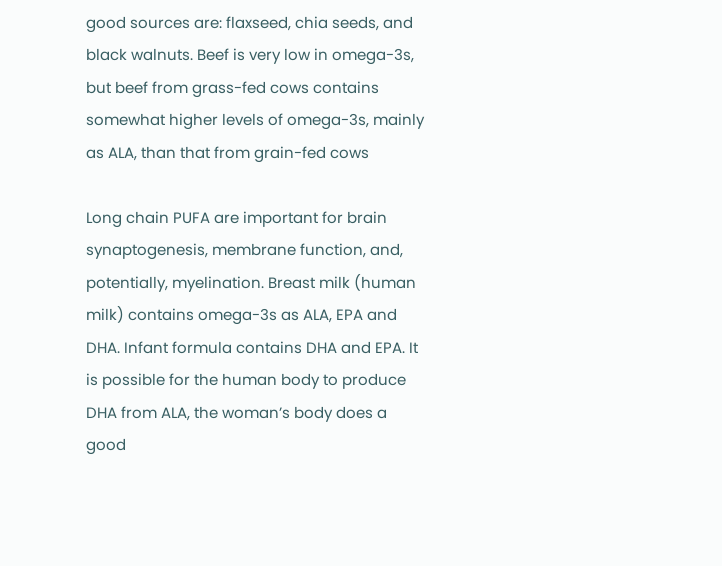good sources are: flaxseed, chia seeds, and black walnuts. Beef is very low in omega-3s, but beef from grass-fed cows contains somewhat higher levels of omega-3s, mainly as ALA, than that from grain-fed cows

Long chain PUFA are important for brain synaptogenesis, membrane function, and, potentially, myelination. Breast milk (human milk) contains omega-3s as ALA, EPA and DHA. Infant formula contains DHA and EPA. It is possible for the human body to produce DHA from ALA, the woman’s body does a good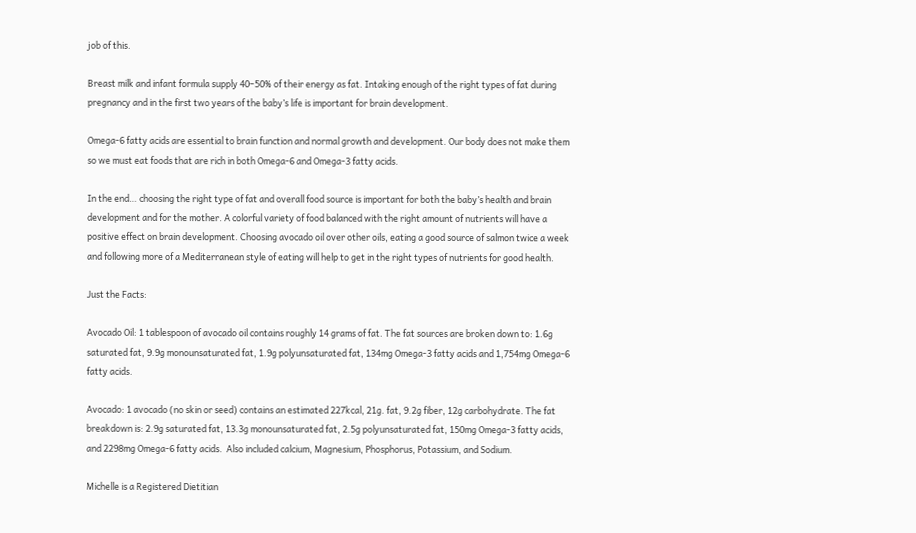job of this.

Breast milk and infant formula supply 40–50% of their energy as fat. Intaking enough of the right types of fat during pregnancy and in the first two years of the baby’s life is important for brain development.

Omega-6 fatty acids are essential to brain function and normal growth and development. Our body does not make them so we must eat foods that are rich in both Omega-6 and Omega-3 fatty acids.

In the end… choosing the right type of fat and overall food source is important for both the baby’s health and brain development and for the mother. A colorful variety of food balanced with the right amount of nutrients will have a positive effect on brain development. Choosing avocado oil over other oils, eating a good source of salmon twice a week and following more of a Mediterranean style of eating will help to get in the right types of nutrients for good health.

Just the Facts:

Avocado Oil: 1 tablespoon of avocado oil contains roughly 14 grams of fat. The fat sources are broken down to: 1.6g saturated fat, 9.9g monounsaturated fat, 1.9g polyunsaturated fat, 134mg Omega-3 fatty acids and 1,754mg Omega-6 fatty acids.

Avocado: 1 avocado (no skin or seed) contains an estimated 227kcal, 21g. fat, 9.2g fiber, 12g carbohydrate. The fat breakdown is: 2.9g saturated fat, 13.3g monounsaturated fat, 2.5g polyunsaturated fat, 150mg Omega-3 fatty acids, and 2298mg Omega-6 fatty acids.  Also included calcium, Magnesium, Phosphorus, Potassium, and Sodium.

Michelle is a Registered Dietitian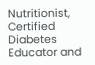Nutritionist, Certified Diabetes Educator and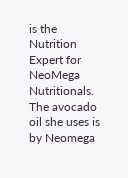is the Nutrition Expert for NeoMega Nutritionals. The avocado oil she uses is by Neomega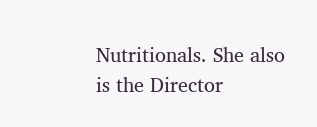Nutritionals. She also is the Director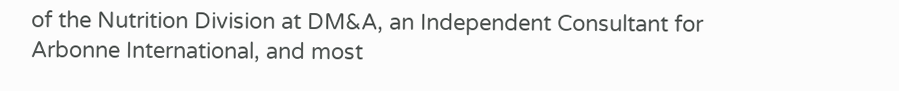of the Nutrition Division at DM&A, an Independent Consultant for Arbonne International, and most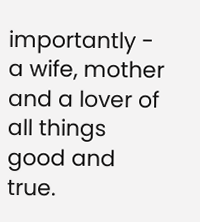importantly - a wife, mother and a lover of all things good and true.